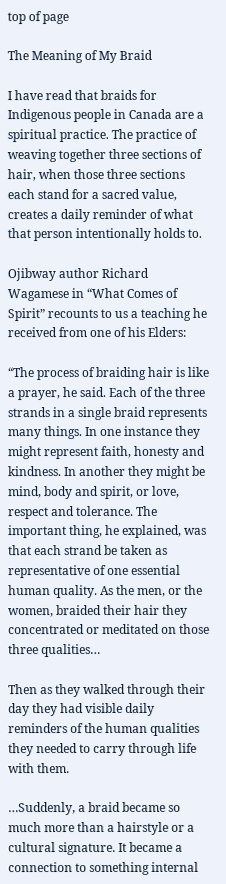top of page

The Meaning of My Braid

I have read that braids for Indigenous people in Canada are a spiritual practice. The practice of weaving together three sections of hair, when those three sections each stand for a sacred value, creates a daily reminder of what that person intentionally holds to.

Ojibway author Richard Wagamese in “What Comes of Spirit” recounts to us a teaching he received from one of his Elders:

“The process of braiding hair is like a prayer, he said. Each of the three strands in a single braid represents many things. In one instance they might represent faith, honesty and kindness. In another they might be mind, body and spirit, or love, respect and tolerance. The important thing, he explained, was that each strand be taken as representative of one essential human quality. As the men, or the women, braided their hair they concentrated or meditated on those three qualities…

Then as they walked through their day they had visible daily reminders of the human qualities they needed to carry through life with them.

…Suddenly, a braid became so much more than a hairstyle or a cultural signature. It became a connection to something internal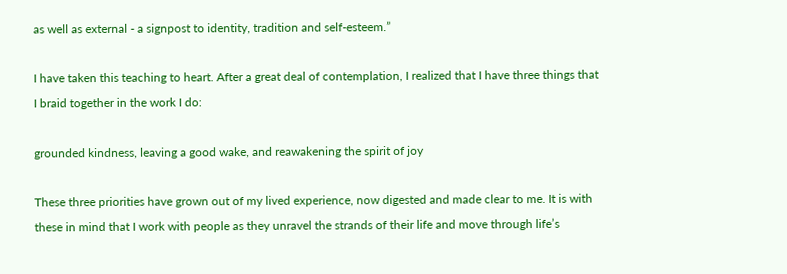as well as external - a signpost to identity, tradition and self-esteem.”

I have taken this teaching to heart. After a great deal of contemplation, I realized that I have three things that I braid together in the work I do:

grounded kindness, leaving a good wake, and reawakening the spirit of joy

These three priorities have grown out of my lived experience, now digested and made clear to me. It is with these in mind that I work with people as they unravel the strands of their life and move through life’s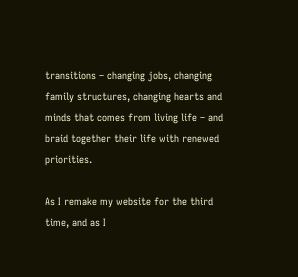transitions – changing jobs, changing family structures, changing hearts and minds that comes from living life – and braid together their life with renewed priorities.

As I remake my website for the third time, and as I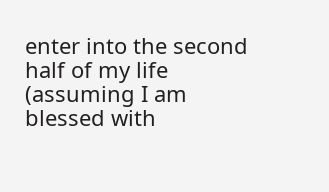enter into the second half of my life (assuming I am blessed with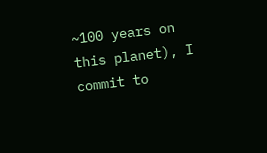~100 years on this planet), I commit to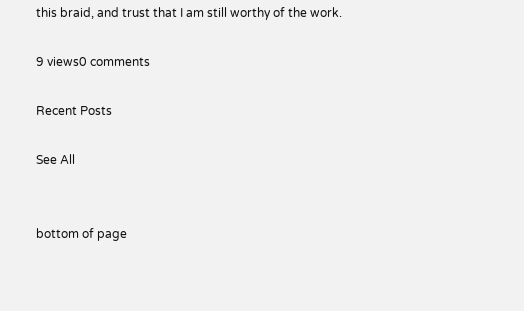this braid, and trust that I am still worthy of the work.

9 views0 comments

Recent Posts

See All


bottom of page